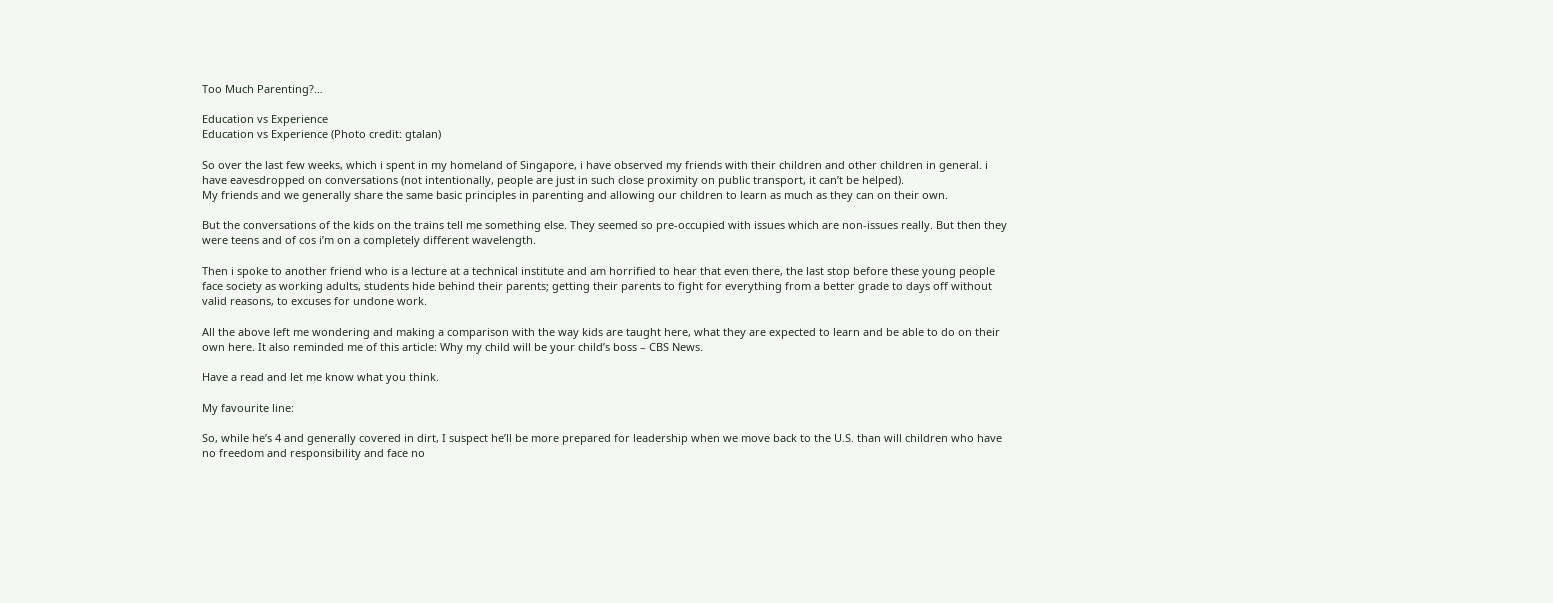Too Much Parenting?…

Education vs Experience
Education vs Experience (Photo credit: gtalan)

So over the last few weeks, which i spent in my homeland of Singapore, i have observed my friends with their children and other children in general. i have eavesdropped on conversations (not intentionally, people are just in such close proximity on public transport, it can’t be helped).
My friends and we generally share the same basic principles in parenting and allowing our children to learn as much as they can on their own.

But the conversations of the kids on the trains tell me something else. They seemed so pre-occupied with issues which are non-issues really. But then they were teens and of cos i’m on a completely different wavelength.

Then i spoke to another friend who is a lecture at a technical institute and am horrified to hear that even there, the last stop before these young people face society as working adults, students hide behind their parents; getting their parents to fight for everything from a better grade to days off without valid reasons, to excuses for undone work.

All the above left me wondering and making a comparison with the way kids are taught here, what they are expected to learn and be able to do on their own here. It also reminded me of this article: Why my child will be your child’s boss – CBS News.

Have a read and let me know what you think.

My favourite line:

So, while he’s 4 and generally covered in dirt, I suspect he’ll be more prepared for leadership when we move back to the U.S. than will children who have no freedom and responsibility and face no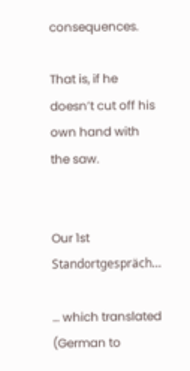consequences.

That is, if he doesn’t cut off his own hand with the saw.


Our 1st Standortgespräch…

… which translated (German to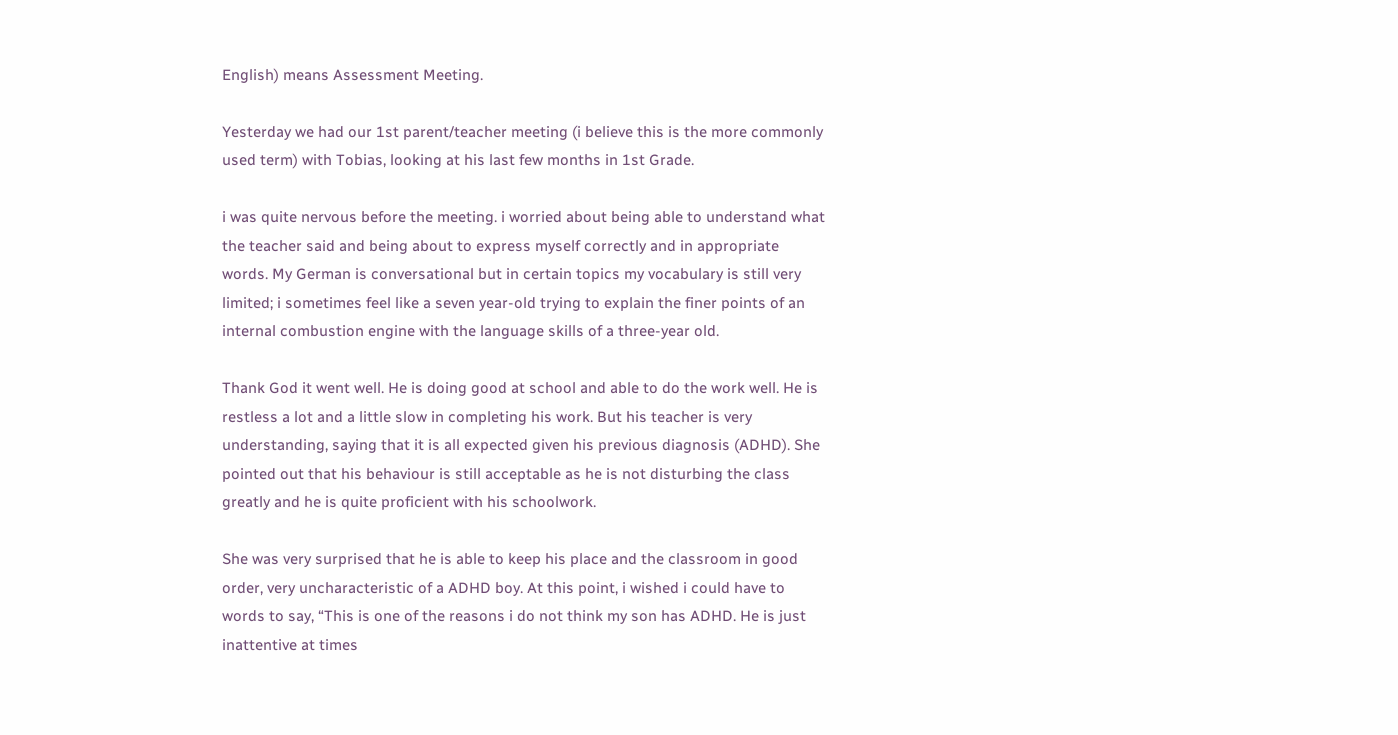English) means Assessment Meeting.

Yesterday we had our 1st parent/teacher meeting (i believe this is the more commonly used term) with Tobias, looking at his last few months in 1st Grade.

i was quite nervous before the meeting. i worried about being able to understand what the teacher said and being about to express myself correctly and in appropriate words. My German is conversational but in certain topics my vocabulary is still very limited; i sometimes feel like a seven year-old trying to explain the finer points of an internal combustion engine with the language skills of a three-year old.

Thank God it went well. He is doing good at school and able to do the work well. He is restless a lot and a little slow in completing his work. But his teacher is very understanding, saying that it is all expected given his previous diagnosis (ADHD). She pointed out that his behaviour is still acceptable as he is not disturbing the class greatly and he is quite proficient with his schoolwork.

She was very surprised that he is able to keep his place and the classroom in good order, very uncharacteristic of a ADHD boy. At this point, i wished i could have to words to say, “This is one of the reasons i do not think my son has ADHD. He is just inattentive at times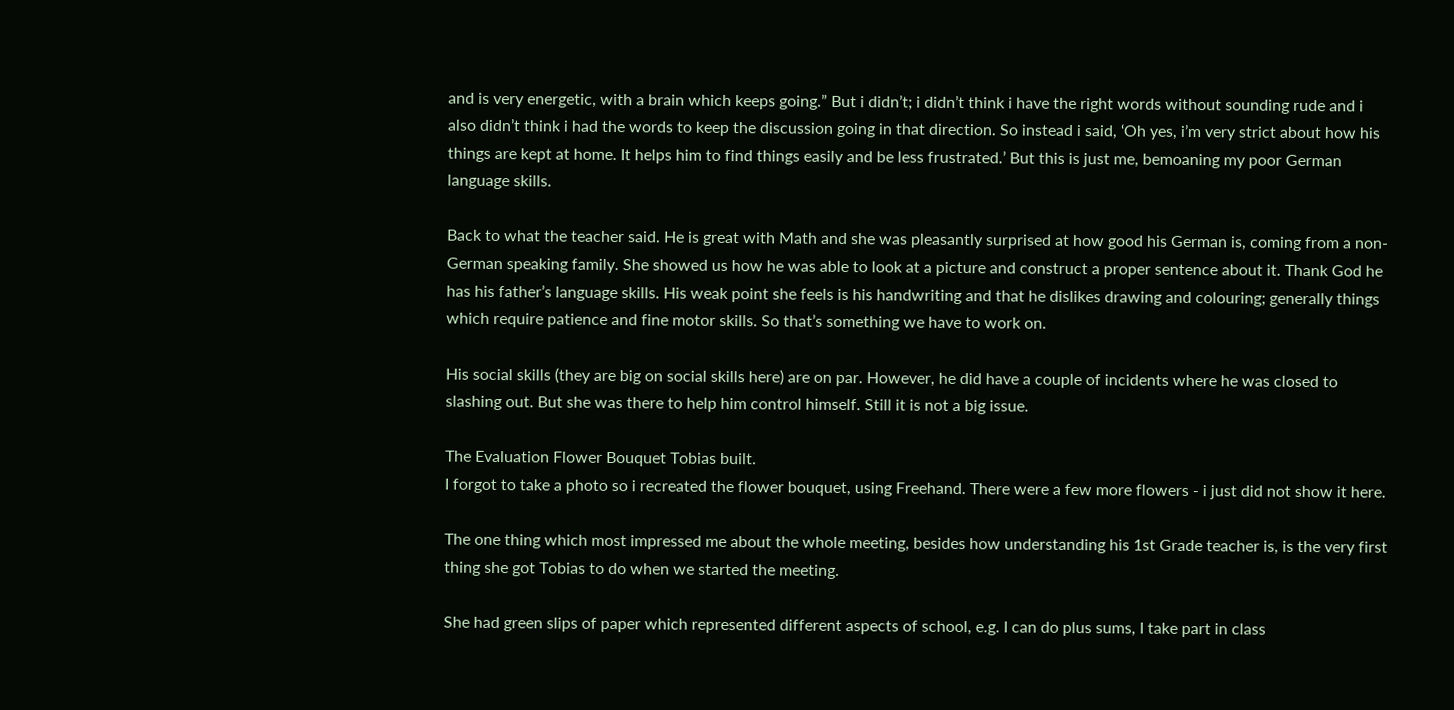and is very energetic, with a brain which keeps going.” But i didn’t; i didn’t think i have the right words without sounding rude and i also didn’t think i had the words to keep the discussion going in that direction. So instead i said, ‘Oh yes, i’m very strict about how his things are kept at home. It helps him to find things easily and be less frustrated.’ But this is just me, bemoaning my poor German language skills.

Back to what the teacher said. He is great with Math and she was pleasantly surprised at how good his German is, coming from a non-German speaking family. She showed us how he was able to look at a picture and construct a proper sentence about it. Thank God he has his father’s language skills. His weak point she feels is his handwriting and that he dislikes drawing and colouring; generally things which require patience and fine motor skills. So that’s something we have to work on.

His social skills (they are big on social skills here) are on par. However, he did have a couple of incidents where he was closed to slashing out. But she was there to help him control himself. Still it is not a big issue.

The Evaluation Flower Bouquet Tobias built.
I forgot to take a photo so i recreated the flower bouquet, using Freehand. There were a few more flowers - i just did not show it here.

The one thing which most impressed me about the whole meeting, besides how understanding his 1st Grade teacher is, is the very first thing she got Tobias to do when we started the meeting.

She had green slips of paper which represented different aspects of school, e.g. I can do plus sums, I take part in class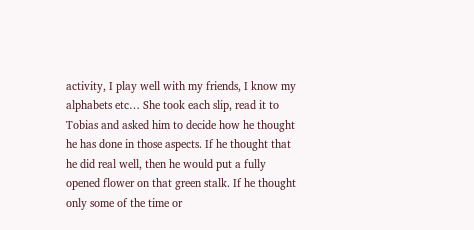activity, I play well with my friends, I know my alphabets etc… She took each slip, read it to Tobias and asked him to decide how he thought he has done in those aspects. If he thought that he did real well, then he would put a fully opened flower on that green stalk. If he thought only some of the time or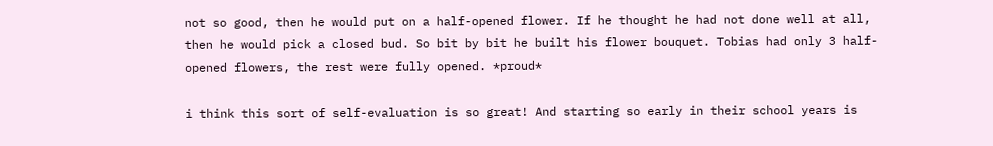not so good, then he would put on a half-opened flower. If he thought he had not done well at all, then he would pick a closed bud. So bit by bit he built his flower bouquet. Tobias had only 3 half-opened flowers, the rest were fully opened. *proud*

i think this sort of self-evaluation is so great! And starting so early in their school years is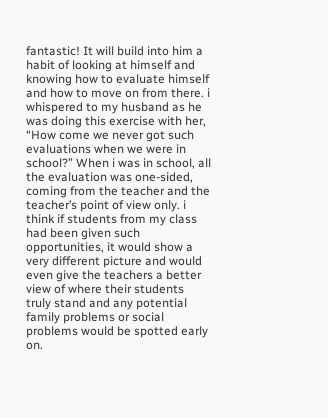fantastic! It will build into him a habit of looking at himself and knowing how to evaluate himself and how to move on from there. i whispered to my husband as he was doing this exercise with her, “How come we never got such evaluations when we were in school?” When i was in school, all the evaluation was one-sided, coming from the teacher and the teacher’s point of view only. i think if students from my class had been given such opportunities, it would show a very different picture and would even give the teachers a better view of where their students truly stand and any potential family problems or social problems would be spotted early on.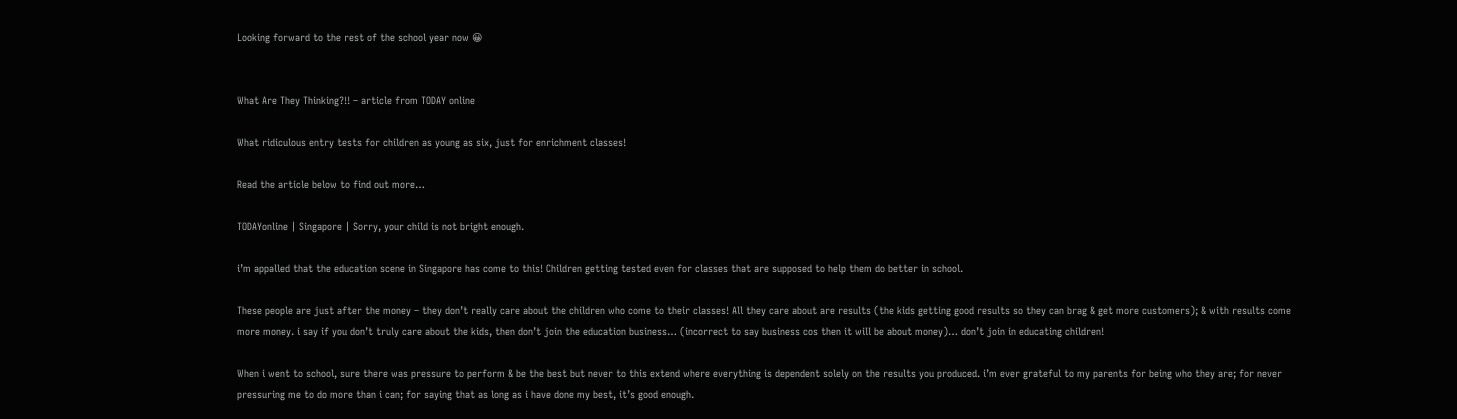Looking forward to the rest of the school year now 😀


What Are They Thinking?!! – article from TODAY online

What ridiculous entry tests for children as young as six, just for enrichment classes!

Read the article below to find out more…

TODAYonline | Singapore | Sorry, your child is not bright enough.

i’m appalled that the education scene in Singapore has come to this! Children getting tested even for classes that are supposed to help them do better in school.

These people are just after the money – they don’t really care about the children who come to their classes! All they care about are results (the kids getting good results so they can brag & get more customers); & with results come more money. i say if you don’t truly care about the kids, then don’t join the education business… (incorrect to say business cos then it will be about money)… don’t join in educating children!

When i went to school, sure there was pressure to perform & be the best but never to this extend where everything is dependent solely on the results you produced. i’m ever grateful to my parents for being who they are; for never pressuring me to do more than i can; for saying that as long as i have done my best, it’s good enough.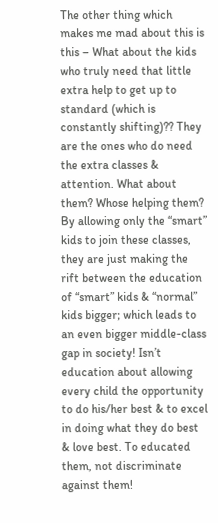The other thing which makes me mad about this is this – What about the kids who truly need that little extra help to get up to standard (which is constantly shifting)?? They are the ones who do need the extra classes & attention. What about them? Whose helping them? By allowing only the “smart” kids to join these classes, they are just making the rift between the education of “smart” kids & “normal” kids bigger; which leads to an even bigger middle-class gap in society! Isn’t education about allowing every child the opportunity to do his/her best & to excel in doing what they do best & love best. To educated them, not discriminate against them!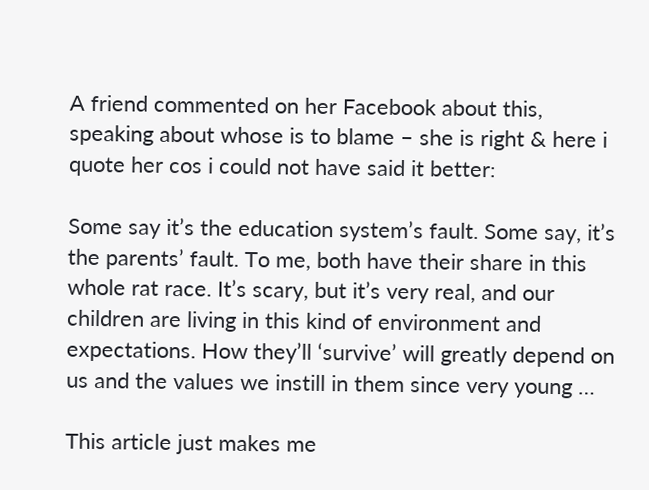A friend commented on her Facebook about this, speaking about whose is to blame – she is right & here i quote her cos i could not have said it better:

Some say it’s the education system’s fault. Some say, it’s the parents’ fault. To me, both have their share in this whole rat race. It’s scary, but it’s very real, and our children are living in this kind of environment and expectations. How they’ll ‘survive’ will greatly depend on us and the values we instill in them since very young …

This article just makes me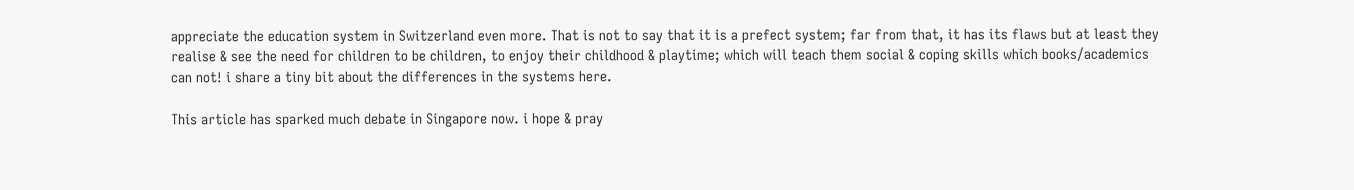appreciate the education system in Switzerland even more. That is not to say that it is a prefect system; far from that, it has its flaws but at least they realise & see the need for children to be children, to enjoy their childhood & playtime; which will teach them social & coping skills which books/academics can not! i share a tiny bit about the differences in the systems here.

This article has sparked much debate in Singapore now. i hope & pray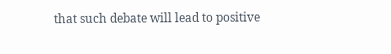that such debate will lead to positive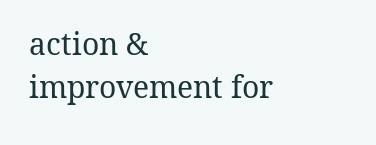action & improvement for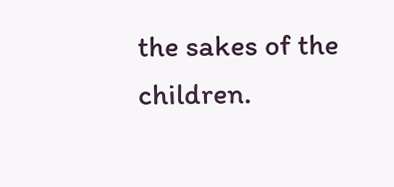the sakes of the children.